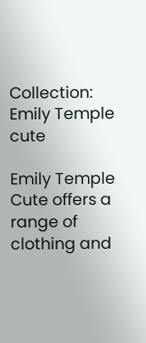Collection: Emily Temple cute

Emily Temple Cute offers a range of clothing and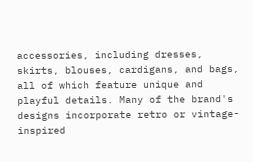accessories, including dresses, skirts, blouses, cardigans, and bags, all of which feature unique and playful details. Many of the brand's designs incorporate retro or vintage-inspired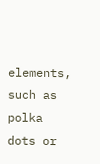elements, such as polka dots or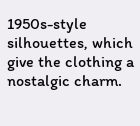1950s-style silhouettes, which give the clothing a nostalgic charm.